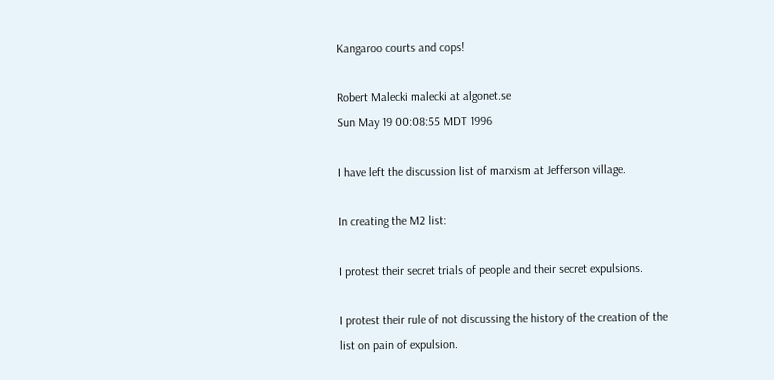Kangaroo courts and cops!

Robert Malecki malecki at algonet.se
Sun May 19 00:08:55 MDT 1996

I have left the discussion list of marxism at Jefferson village.

In creating the M2 list:

I protest their secret trials of people and their secret expulsions.

I protest their rule of not discussing the history of the creation of the
list on pain of expulsion.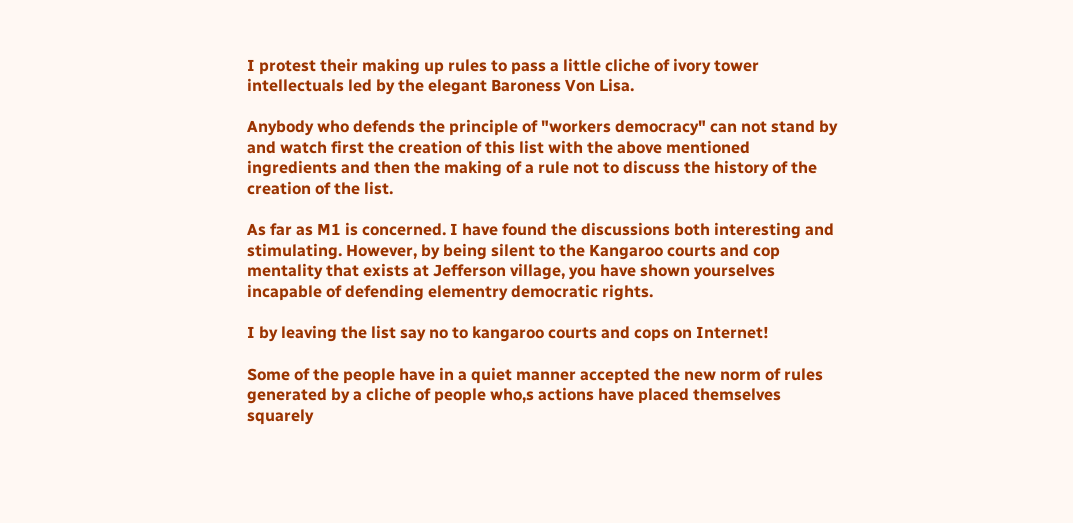I protest their making up rules to pass a little cliche of ivory tower
intellectuals led by the elegant Baroness Von Lisa.

Anybody who defends the principle of "workers democracy" can not stand by
and watch first the creation of this list with the above mentioned
ingredients and then the making of a rule not to discuss the history of the
creation of the list.

As far as M1 is concerned. I have found the discussions both interesting and
stimulating. However, by being silent to the Kangaroo courts and cop
mentality that exists at Jefferson village, you have shown yourselves
incapable of defending elementry democratic rights.

I by leaving the list say no to kangaroo courts and cops on Internet!

Some of the people have in a quiet manner accepted the new norm of rules
generated by a cliche of people who,s actions have placed themselves
squarely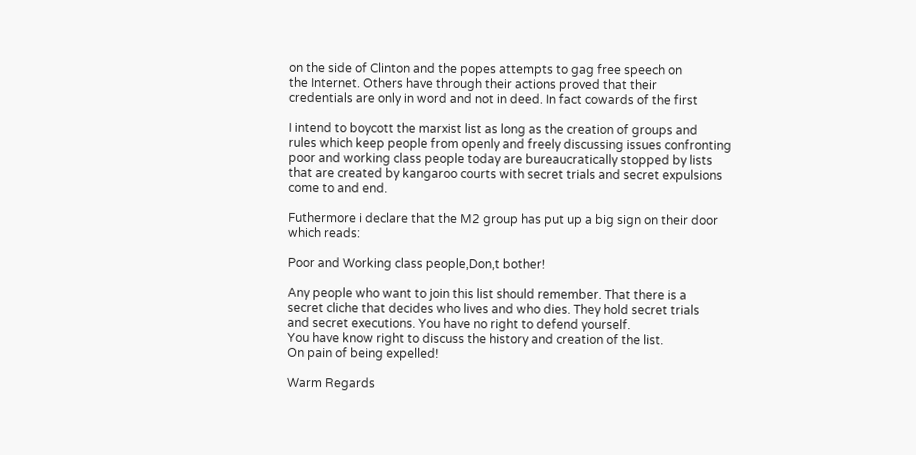on the side of Clinton and the popes attempts to gag free speech on
the Internet. Others have through their actions proved that their
credentials are only in word and not in deed. In fact cowards of the first

I intend to boycott the marxist list as long as the creation of groups and
rules which keep people from openly and freely discussing issues confronting
poor and working class people today are bureaucratically stopped by lists
that are created by kangaroo courts with secret trials and secret expulsions
come to and end.

Futhermore i declare that the M2 group has put up a big sign on their door
which reads:

Poor and Working class people,Don,t bother!

Any people who want to join this list should remember. That there is a
secret cliche that decides who lives and who dies. They hold secret trials
and secret executions. You have no right to defend yourself.
You have know right to discuss the history and creation of the list.
On pain of being expelled!

Warm Regards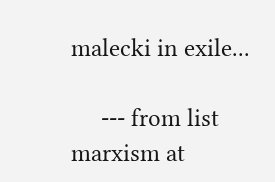malecki in exile...

     --- from list marxism at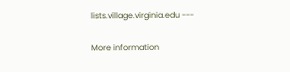lists.village.virginia.edu ---

More information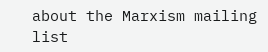about the Marxism mailing list